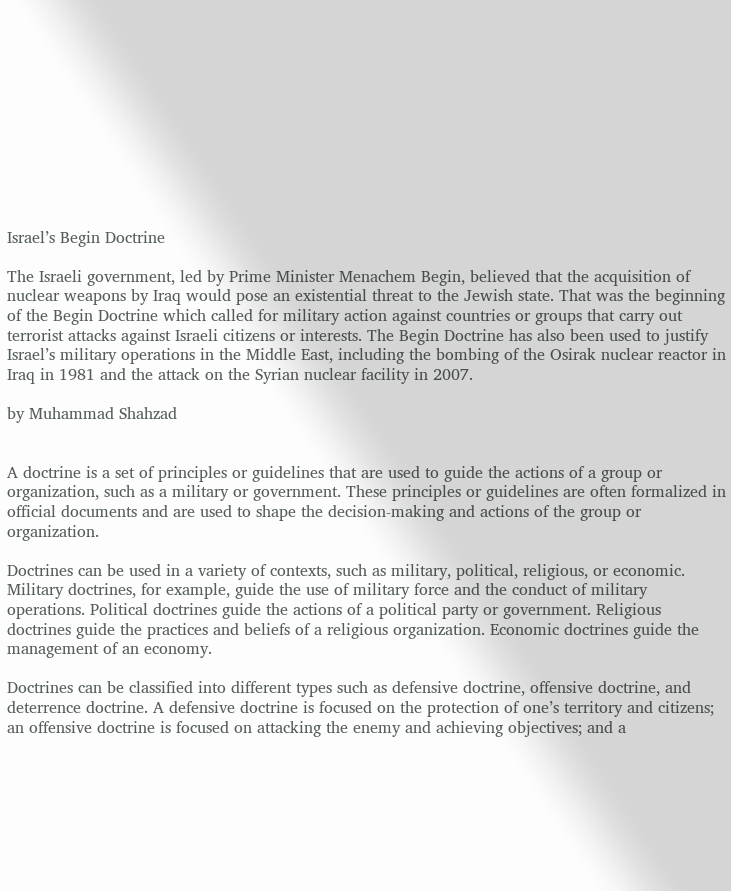Israel’s Begin Doctrine

The Israeli government, led by Prime Minister Menachem Begin, believed that the acquisition of nuclear weapons by Iraq would pose an existential threat to the Jewish state. That was the beginning of the Begin Doctrine which called for military action against countries or groups that carry out terrorist attacks against Israeli citizens or interests. The Begin Doctrine has also been used to justify Israel’s military operations in the Middle East, including the bombing of the Osirak nuclear reactor in Iraq in 1981 and the attack on the Syrian nuclear facility in 2007.

by Muhammad Shahzad


A doctrine is a set of principles or guidelines that are used to guide the actions of a group or organization, such as a military or government. These principles or guidelines are often formalized in official documents and are used to shape the decision-making and actions of the group or organization.

Doctrines can be used in a variety of contexts, such as military, political, religious, or economic. Military doctrines, for example, guide the use of military force and the conduct of military operations. Political doctrines guide the actions of a political party or government. Religious doctrines guide the practices and beliefs of a religious organization. Economic doctrines guide the management of an economy.

Doctrines can be classified into different types such as defensive doctrine, offensive doctrine, and deterrence doctrine. A defensive doctrine is focused on the protection of one’s territory and citizens; an offensive doctrine is focused on attacking the enemy and achieving objectives; and a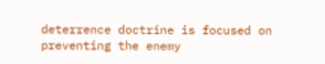deterrence doctrine is focused on preventing the enemy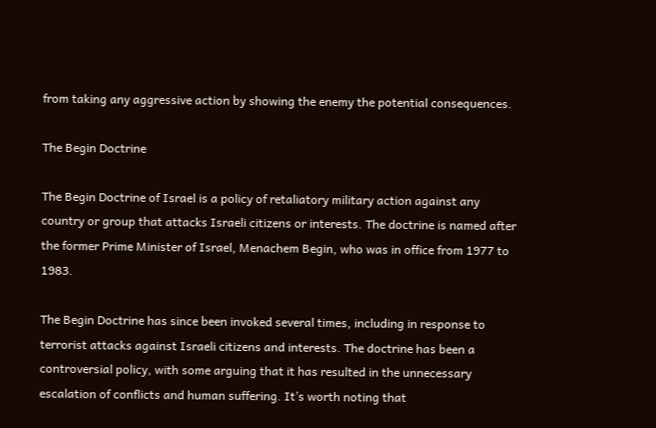from taking any aggressive action by showing the enemy the potential consequences.

The Begin Doctrine

The Begin Doctrine of Israel is a policy of retaliatory military action against any country or group that attacks Israeli citizens or interests. The doctrine is named after the former Prime Minister of Israel, Menachem Begin, who was in office from 1977 to 1983.

The Begin Doctrine has since been invoked several times, including in response to terrorist attacks against Israeli citizens and interests. The doctrine has been a controversial policy, with some arguing that it has resulted in the unnecessary escalation of conflicts and human suffering. It’s worth noting that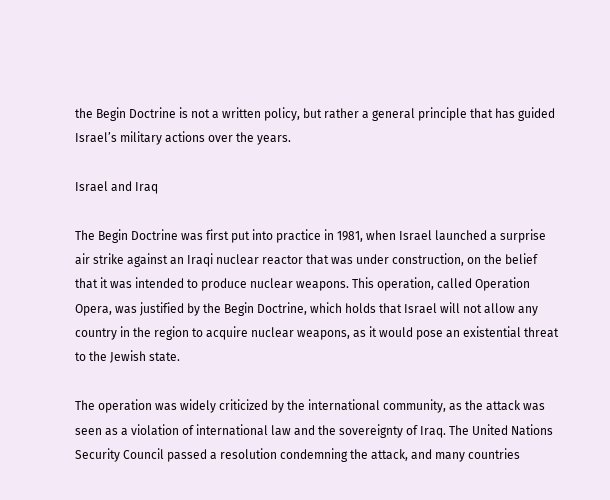the Begin Doctrine is not a written policy, but rather a general principle that has guided Israel’s military actions over the years.

Israel and Iraq

The Begin Doctrine was first put into practice in 1981, when Israel launched a surprise air strike against an Iraqi nuclear reactor that was under construction, on the belief that it was intended to produce nuclear weapons. This operation, called Operation Opera, was justified by the Begin Doctrine, which holds that Israel will not allow any country in the region to acquire nuclear weapons, as it would pose an existential threat to the Jewish state.

The operation was widely criticized by the international community, as the attack was seen as a violation of international law and the sovereignty of Iraq. The United Nations Security Council passed a resolution condemning the attack, and many countries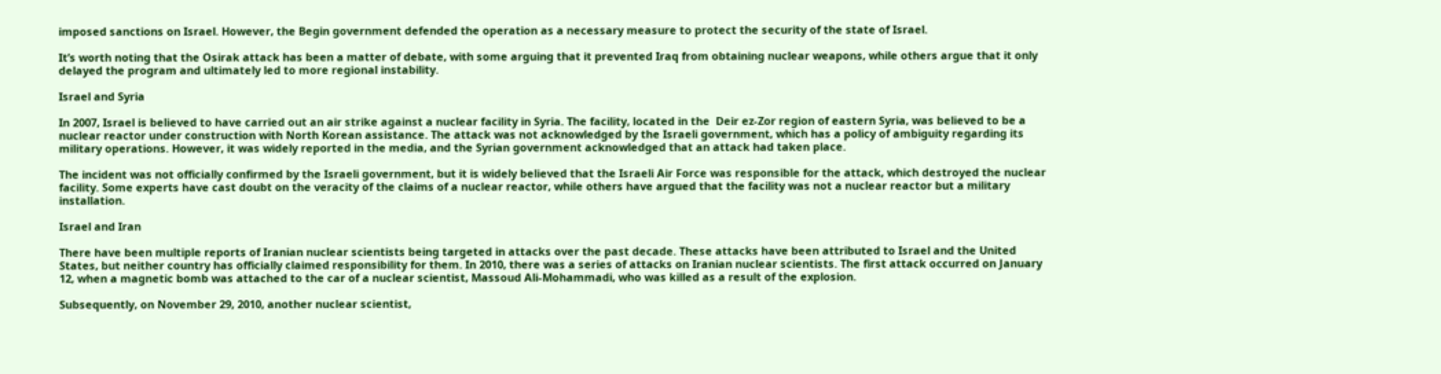imposed sanctions on Israel. However, the Begin government defended the operation as a necessary measure to protect the security of the state of Israel.

It’s worth noting that the Osirak attack has been a matter of debate, with some arguing that it prevented Iraq from obtaining nuclear weapons, while others argue that it only delayed the program and ultimately led to more regional instability.

Israel and Syria

In 2007, Israel is believed to have carried out an air strike against a nuclear facility in Syria. The facility, located in the  Deir ez-Zor region of eastern Syria, was believed to be a nuclear reactor under construction with North Korean assistance. The attack was not acknowledged by the Israeli government, which has a policy of ambiguity regarding its military operations. However, it was widely reported in the media, and the Syrian government acknowledged that an attack had taken place.

The incident was not officially confirmed by the Israeli government, but it is widely believed that the Israeli Air Force was responsible for the attack, which destroyed the nuclear facility. Some experts have cast doubt on the veracity of the claims of a nuclear reactor, while others have argued that the facility was not a nuclear reactor but a military installation.

Israel and Iran

There have been multiple reports of Iranian nuclear scientists being targeted in attacks over the past decade. These attacks have been attributed to Israel and the United States, but neither country has officially claimed responsibility for them. In 2010, there was a series of attacks on Iranian nuclear scientists. The first attack occurred on January 12, when a magnetic bomb was attached to the car of a nuclear scientist, Massoud Ali-Mohammadi, who was killed as a result of the explosion.

Subsequently, on November 29, 2010, another nuclear scientist,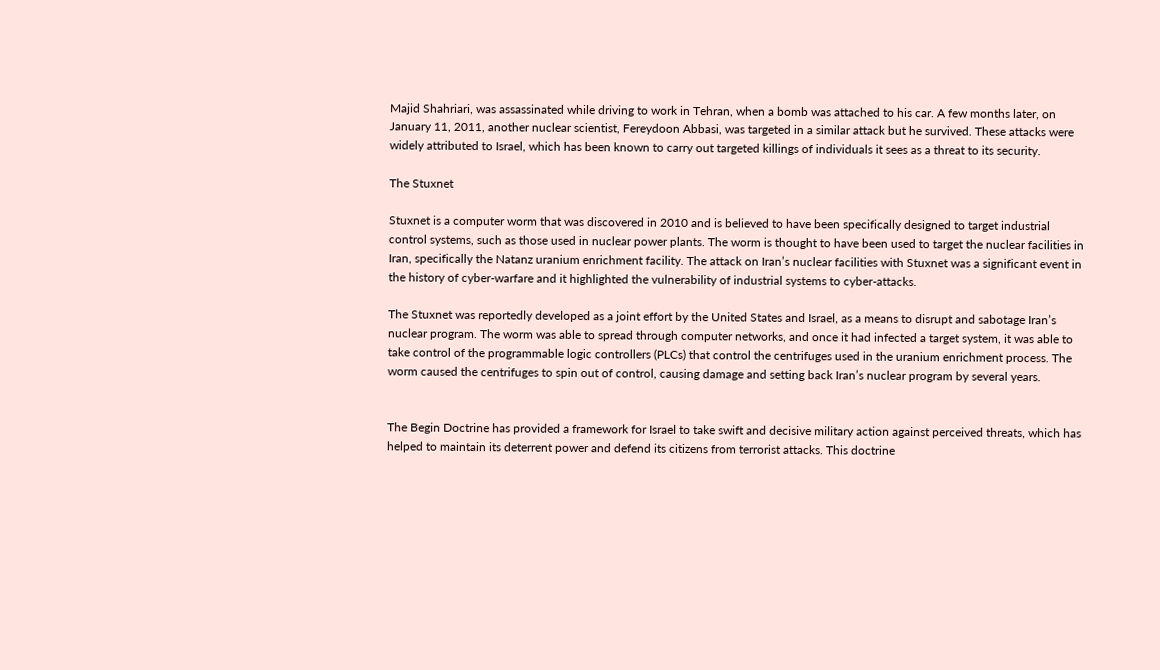Majid Shahriari, was assassinated while driving to work in Tehran, when a bomb was attached to his car. A few months later, on January 11, 2011, another nuclear scientist, Fereydoon Abbasi, was targeted in a similar attack but he survived. These attacks were widely attributed to Israel, which has been known to carry out targeted killings of individuals it sees as a threat to its security.

The Stuxnet

Stuxnet is a computer worm that was discovered in 2010 and is believed to have been specifically designed to target industrial control systems, such as those used in nuclear power plants. The worm is thought to have been used to target the nuclear facilities in Iran, specifically the Natanz uranium enrichment facility. The attack on Iran’s nuclear facilities with Stuxnet was a significant event in the history of cyber-warfare and it highlighted the vulnerability of industrial systems to cyber-attacks.

The Stuxnet was reportedly developed as a joint effort by the United States and Israel, as a means to disrupt and sabotage Iran’s nuclear program. The worm was able to spread through computer networks, and once it had infected a target system, it was able to take control of the programmable logic controllers (PLCs) that control the centrifuges used in the uranium enrichment process. The worm caused the centrifuges to spin out of control, causing damage and setting back Iran’s nuclear program by several years.


The Begin Doctrine has provided a framework for Israel to take swift and decisive military action against perceived threats, which has helped to maintain its deterrent power and defend its citizens from terrorist attacks. This doctrine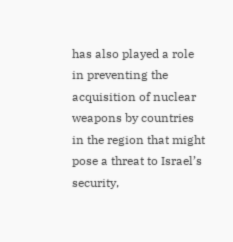has also played a role in preventing the acquisition of nuclear weapons by countries in the region that might pose a threat to Israel’s security,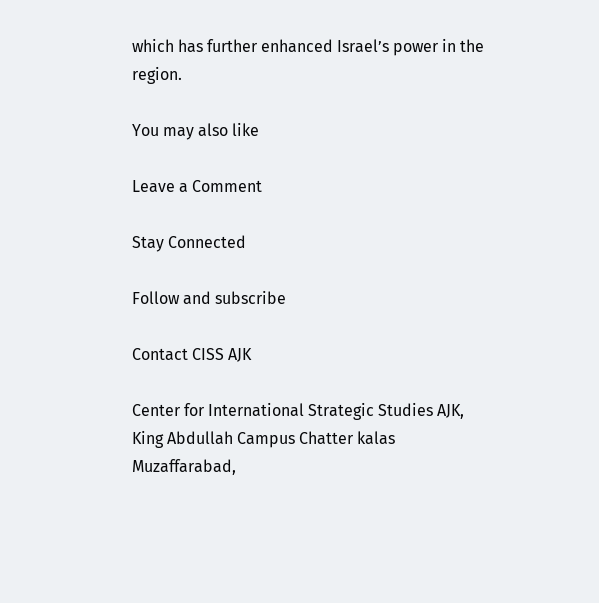which has further enhanced Israel’s power in the region.

You may also like

Leave a Comment

Stay Connected

Follow and subscribe

Contact CISS AJK

Center for International Strategic Studies AJK, King Abdullah Campus Chatter kalas Muzaffarabad,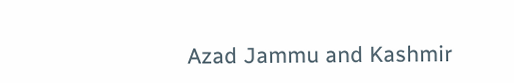Azad Jammu and Kashmir